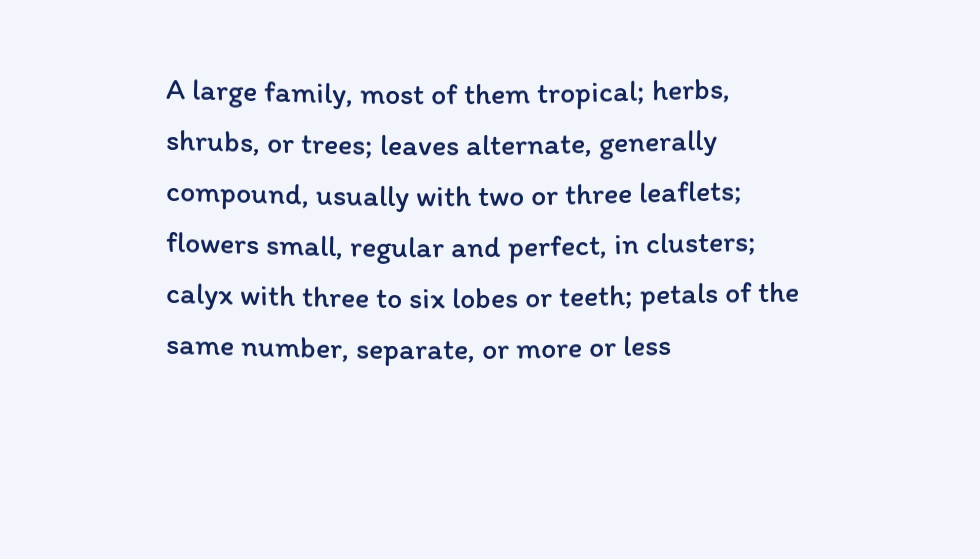A large family, most of them tropical; herbs, shrubs, or trees; leaves alternate, generally compound, usually with two or three leaflets; flowers small, regular and perfect, in clusters; calyx with three to six lobes or teeth; petals of the same number, separate, or more or less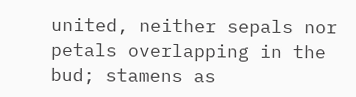united, neither sepals nor petals overlapping in the bud; stamens as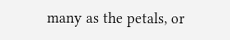many as the petals, or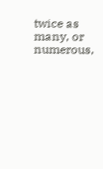twice as many, or numerous,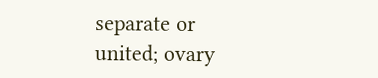separate or united; ovary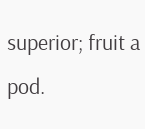superior; fruit a pod.